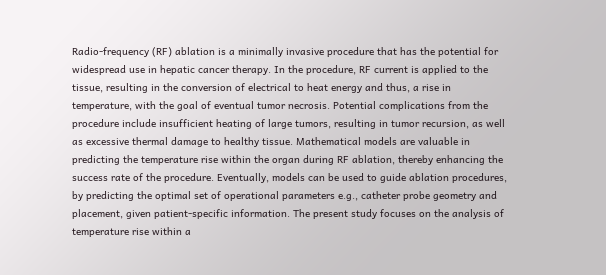Radio-frequency (RF) ablation is a minimally invasive procedure that has the potential for widespread use in hepatic cancer therapy. In the procedure, RF current is applied to the tissue, resulting in the conversion of electrical to heat energy and thus, a rise in temperature, with the goal of eventual tumor necrosis. Potential complications from the procedure include insufficient heating of large tumors, resulting in tumor recursion, as well as excessive thermal damage to healthy tissue. Mathematical models are valuable in predicting the temperature rise within the organ during RF ablation, thereby enhancing the success rate of the procedure. Eventually, models can be used to guide ablation procedures, by predicting the optimal set of operational parameters e.g., catheter probe geometry and placement, given patient-specific information. The present study focuses on the analysis of temperature rise within a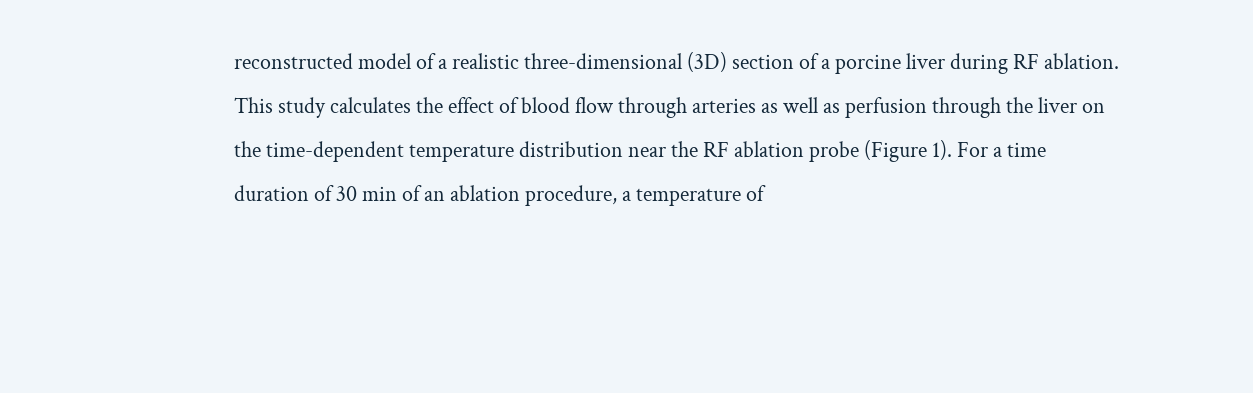reconstructed model of a realistic three-dimensional (3D) section of a porcine liver during RF ablation. This study calculates the effect of blood flow through arteries as well as perfusion through the liver on the time-dependent temperature distribution near the RF ablation probe (Figure 1). For a time duration of 30 min of an ablation procedure, a temperature of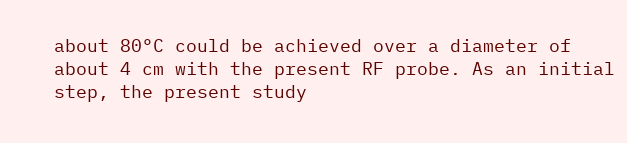about 80°C could be achieved over a diameter of about 4 cm with the present RF probe. As an initial step, the present study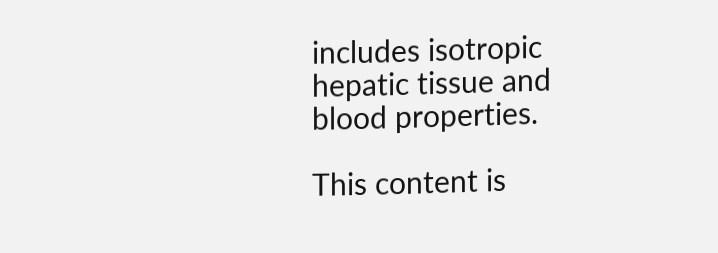includes isotropic hepatic tissue and blood properties.

This content is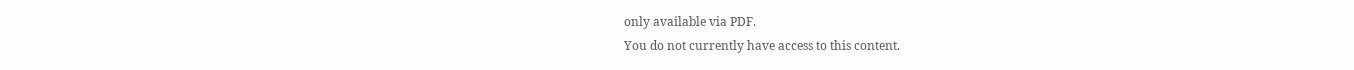only available via PDF.
You do not currently have access to this content.